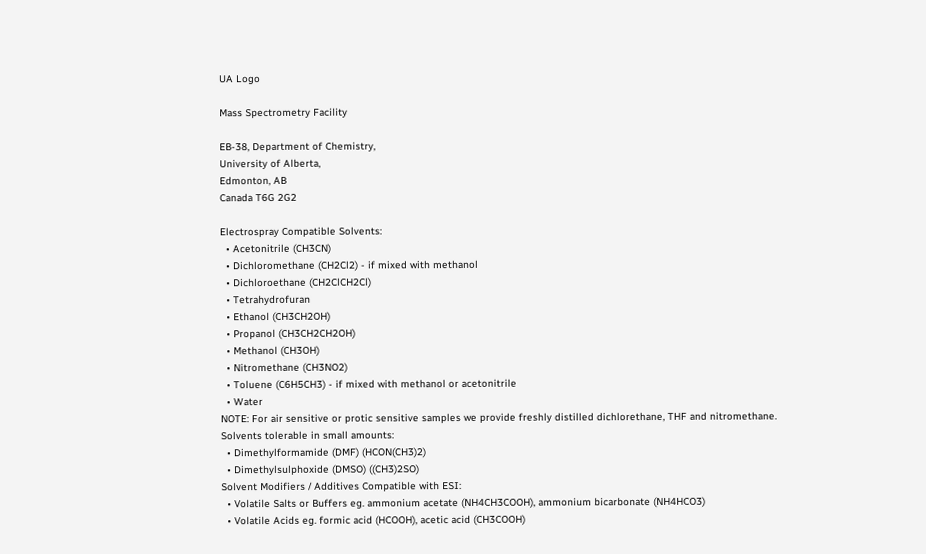UA Logo

Mass Spectrometry Facility

EB-38, Department of Chemistry,
University of Alberta,
Edmonton, AB
Canada T6G 2G2

Electrospray Compatible Solvents:
  • Acetonitrile (CH3CN)
  • Dichloromethane (CH2Cl2) - if mixed with methanol
  • Dichloroethane (CH2ClCH2Cl)
  • Tetrahydrofuran
  • Ethanol (CH3CH2OH)
  • Propanol (CH3CH2CH2OH)
  • Methanol (CH3OH)
  • Nitromethane (CH3NO2)
  • Toluene (C6H5CH3) - if mixed with methanol or acetonitrile
  • Water
NOTE: For air sensitive or protic sensitive samples we provide freshly distilled dichlorethane, THF and nitromethane.
Solvents tolerable in small amounts:
  • Dimethylformamide (DMF) (HCON(CH3)2)
  • Dimethylsulphoxide (DMSO) ((CH3)2SO)
Solvent Modifiers / Additives Compatible with ESI:
  • Volatile Salts or Buffers eg. ammonium acetate (NH4CH3COOH), ammonium bicarbonate (NH4HCO3)
  • Volatile Acids eg. formic acid (HCOOH), acetic acid (CH3COOH)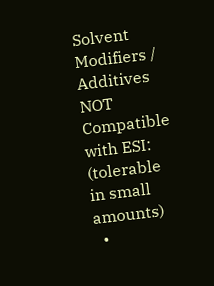Solvent Modifiers / Additives NOT Compatible with ESI:
(tolerable in small amounts)
  •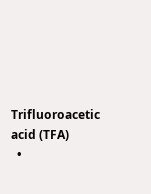Trifluoroacetic acid (TFA)
  •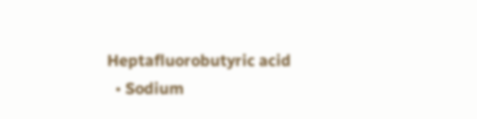Heptafluorobutyric acid
  • Sodium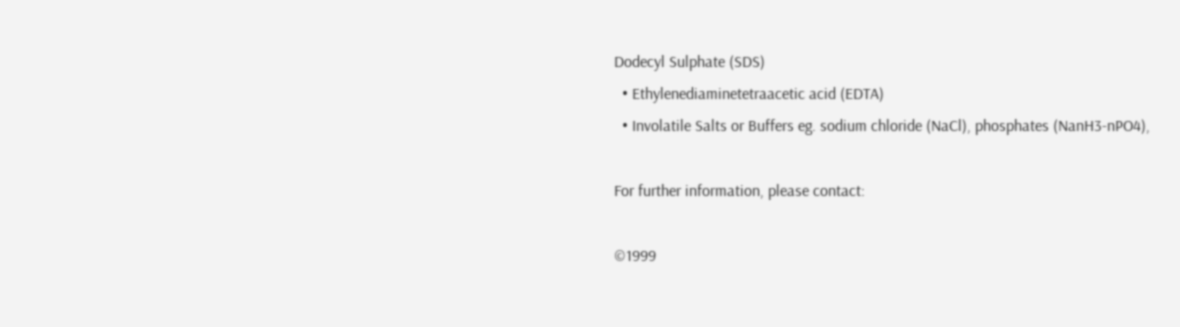Dodecyl Sulphate (SDS)
  • Ethylenediaminetetraacetic acid (EDTA)
  • Involatile Salts or Buffers eg. sodium chloride (NaCl), phosphates (NanH3-nPO4),

For further information, please contact:

©1999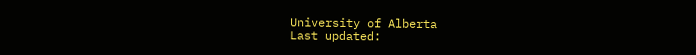University of Alberta
Last updated: